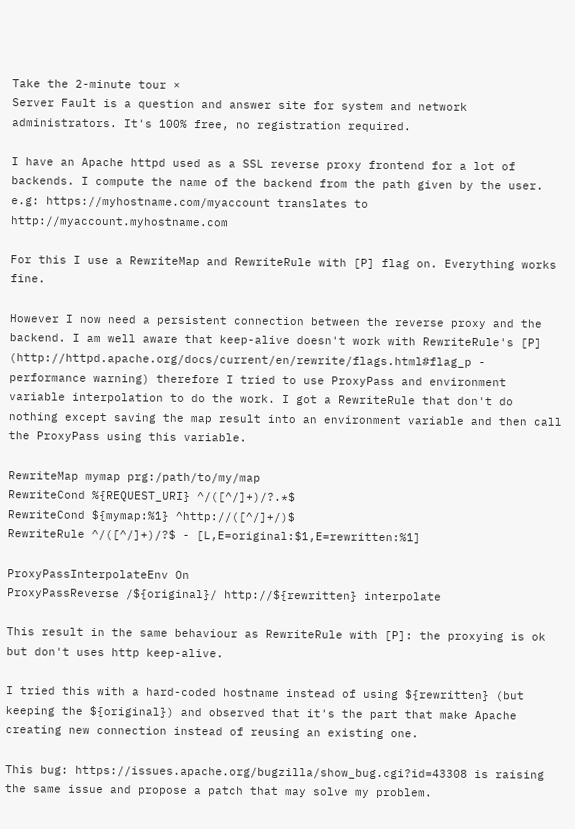Take the 2-minute tour ×
Server Fault is a question and answer site for system and network administrators. It's 100% free, no registration required.

I have an Apache httpd used as a SSL reverse proxy frontend for a lot of backends. I compute the name of the backend from the path given by the user. e.g: https://myhostname.com/myaccount translates to http://myaccount.myhostname.com

For this I use a RewriteMap and RewriteRule with [P] flag on. Everything works fine.

However I now need a persistent connection between the reverse proxy and the backend. I am well aware that keep-alive doesn't work with RewriteRule's [P] (http://httpd.apache.org/docs/current/en/rewrite/flags.html#flag_p - performance warning) therefore I tried to use ProxyPass and environment variable interpolation to do the work. I got a RewriteRule that don't do nothing except saving the map result into an environment variable and then call the ProxyPass using this variable.

RewriteMap mymap prg:/path/to/my/map
RewriteCond %{REQUEST_URI} ^/([^/]+)/?.*$
RewriteCond ${mymap:%1} ^http://([^/]+/)$
RewriteRule ^/([^/]+)/?$ - [L,E=original:$1,E=rewritten:%1]

ProxyPassInterpolateEnv On
ProxyPassReverse /${original}/ http://${rewritten} interpolate

This result in the same behaviour as RewriteRule with [P]: the proxying is ok but don't uses http keep-alive.

I tried this with a hard-coded hostname instead of using ${rewritten} (but keeping the ${original}) and observed that it's the part that make Apache creating new connection instead of reusing an existing one.

This bug: https://issues.apache.org/bugzilla/show_bug.cgi?id=43308 is raising the same issue and propose a patch that may solve my problem.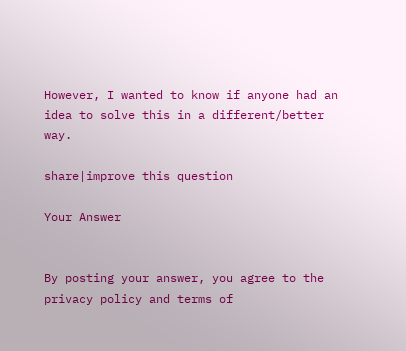However, I wanted to know if anyone had an idea to solve this in a different/better way.

share|improve this question

Your Answer


By posting your answer, you agree to the privacy policy and terms of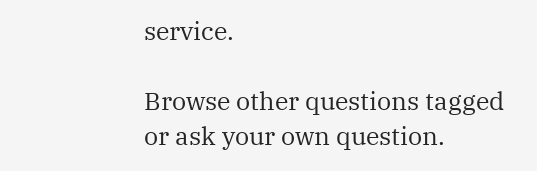service.

Browse other questions tagged or ask your own question.